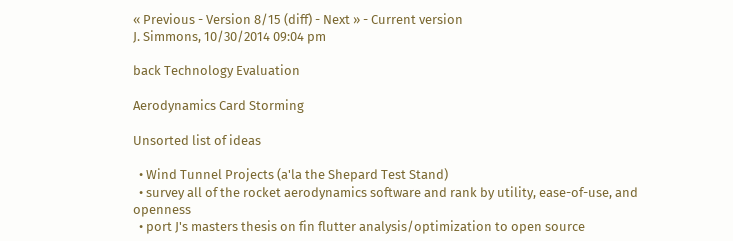« Previous - Version 8/15 (diff) - Next » - Current version
J. Simmons, 10/30/2014 09:04 pm

back Technology Evaluation

Aerodynamics Card Storming

Unsorted list of ideas

  • Wind Tunnel Projects (a'la the Shepard Test Stand)
  • survey all of the rocket aerodynamics software and rank by utility, ease-of-use, and openness
  • port J's masters thesis on fin flutter analysis/optimization to open source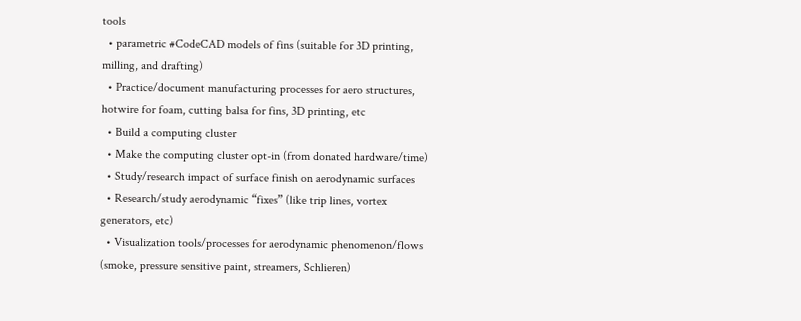tools
  • parametric #CodeCAD models of fins (suitable for 3D printing, milling, and drafting)
  • Practice/document manufacturing processes for aero structures, hotwire for foam, cutting balsa for fins, 3D printing, etc
  • Build a computing cluster
  • Make the computing cluster opt-in (from donated hardware/time)
  • Study/research impact of surface finish on aerodynamic surfaces
  • Research/study aerodynamic “fixes” (like trip lines, vortex generators, etc)
  • Visualization tools/processes for aerodynamic phenomenon/flows (smoke, pressure sensitive paint, streamers, Schlieren)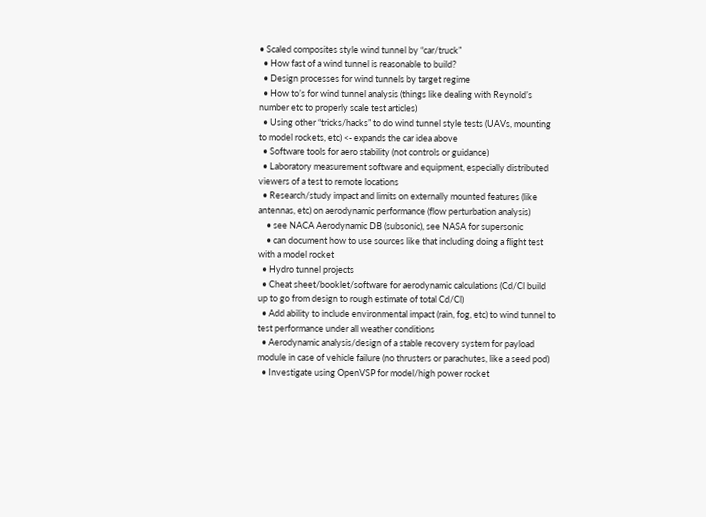• Scaled composites style wind tunnel by “car/truck”
  • How fast of a wind tunnel is reasonable to build?
  • Design processes for wind tunnels by target regime
  • How to’s for wind tunnel analysis (things like dealing with Reynold’s number etc to properly scale test articles)
  • Using other “tricks/hacks” to do wind tunnel style tests (UAVs, mounting to model rockets, etc) <- expands the car idea above
  • Software tools for aero stability (not controls or guidance)
  • Laboratory measurement software and equipment, especially distributed viewers of a test to remote locations
  • Research/study impact and limits on externally mounted features (like antennas, etc) on aerodynamic performance (flow perturbation analysis)
    • see NACA Aerodynamic DB (subsonic), see NASA for supersonic
    • can document how to use sources like that including doing a flight test with a model rocket
  • Hydro tunnel projects
  • Cheat sheet/booklet/software for aerodynamic calculations (Cd/Cl build up to go from design to rough estimate of total Cd/Cl)
  • Add ability to include environmental impact (rain, fog, etc) to wind tunnel to test performance under all weather conditions
  • Aerodynamic analysis/design of a stable recovery system for payload module in case of vehicle failure (no thrusters or parachutes, like a seed pod)
  • Investigate using OpenVSP for model/high power rocket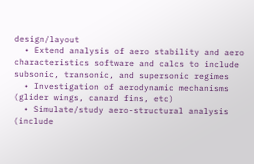design/layout
  • Extend analysis of aero stability and aero characteristics software and calcs to include subsonic, transonic, and supersonic regimes
  • Investigation of aerodynamic mechanisms (glider wings, canard fins, etc)
  • Simulate/study aero-structural analysis (include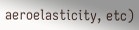aeroelasticity, etc)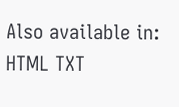Also available in: HTML TXT